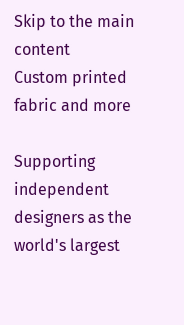Skip to the main content
Custom printed fabric and more

Supporting independent designers as the world's largest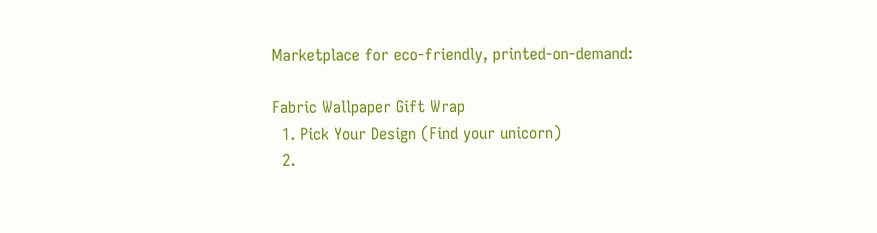Marketplace for eco-friendly, printed-on-demand:

Fabric Wallpaper Gift Wrap
  1. Pick Your Design (Find your unicorn)
  2.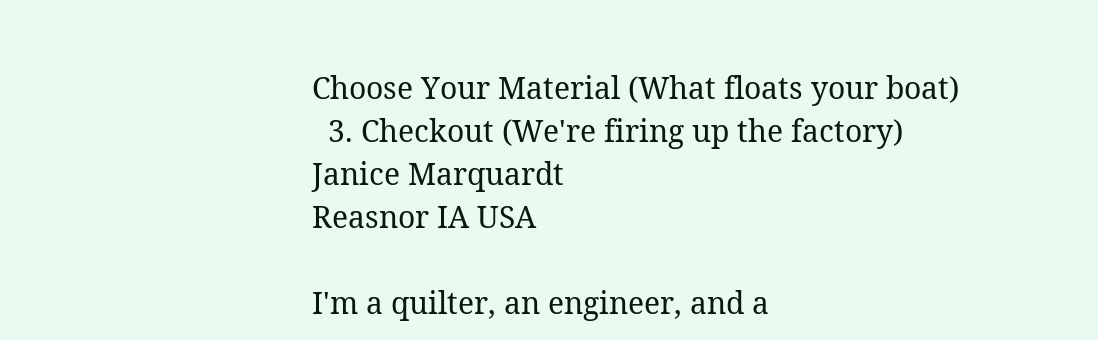Choose Your Material (What floats your boat)
  3. Checkout (We're firing up the factory)
Janice Marquardt
Reasnor IA USA

I'm a quilter, an engineer, and a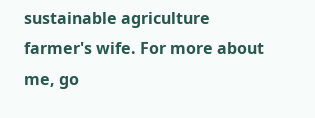sustainable agriculture farmer's wife. For more about me, go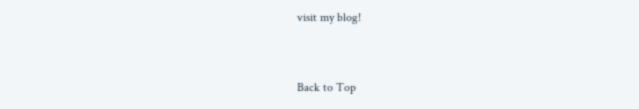visit my blog!


Back to Top